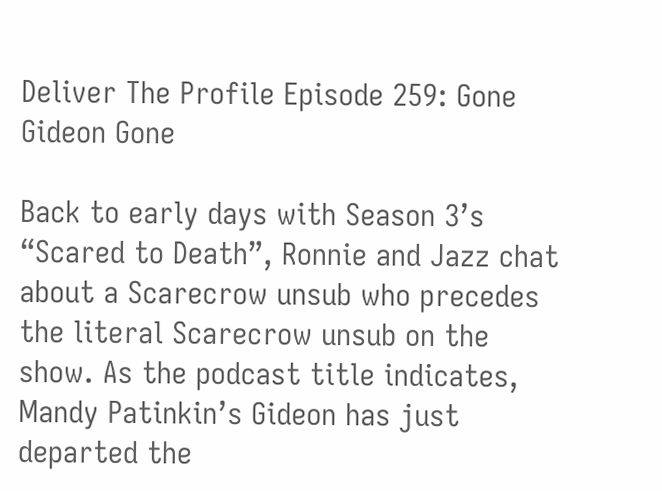Deliver The Profile Episode 259: Gone Gideon Gone

Back to early days with Season 3’s “Scared to Death”, Ronnie and Jazz chat about a Scarecrow unsub who precedes the literal Scarecrow unsub on the show. As the podcast title indicates, Mandy Patinkin’s Gideon has just departed the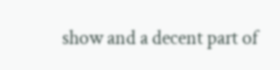show and a decent part of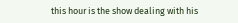this hour is the show dealing with his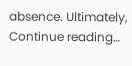absence. Ultimately,
Continue reading…